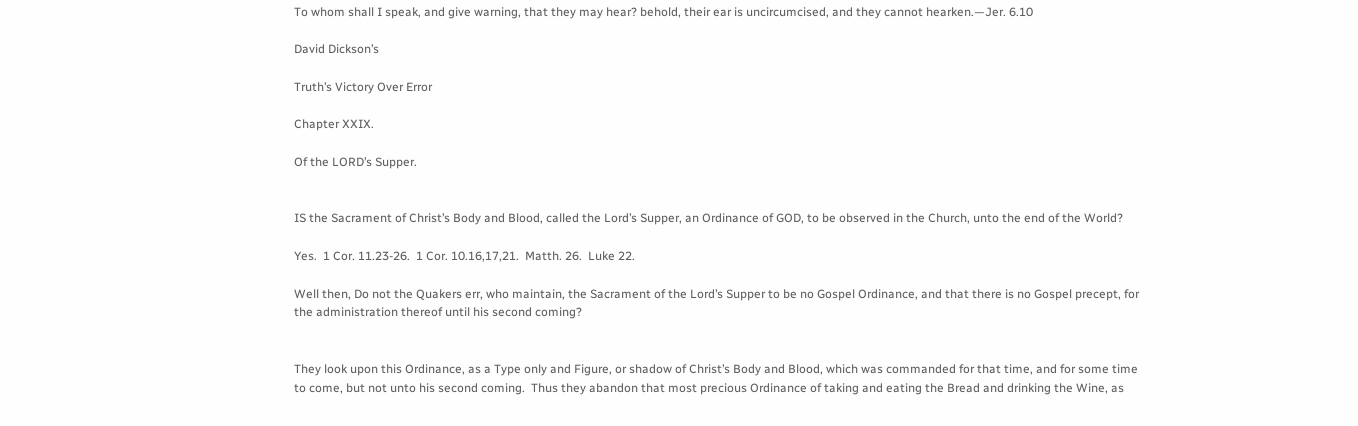To whom shall I speak, and give warning, that they may hear? behold, their ear is uncircumcised, and they cannot hearken.—Jer. 6.10

David Dickson’s

Truth’s Victory Over Error

Chapter XXIX.

Of the LORD’s Supper.


IS the Sacrament of Christ’s Body and Blood, called the Lord’s Supper, an Ordinance of GOD, to be observed in the Church, unto the end of the World?

Yes.  1 Cor. 11.23-26.  1 Cor. 10.16,17,21.  Matth. 26.  Luke 22.

Well then, Do not the Quakers err, who maintain, the Sacrament of the Lord’s Supper to be no Gospel Ordinance, and that there is no Gospel precept, for the administration thereof until his second coming?


They look upon this Ordinance, as a Type only and Figure, or shadow of Christ’s Body and Blood, which was commanded for that time, and for some time to come, but not unto his second coming.  Thus they abandon that most precious Ordinance of taking and eating the Bread and drinking the Wine, as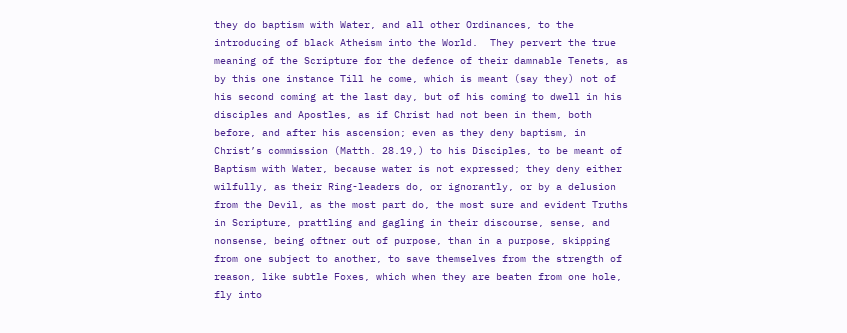they do baptism with Water, and all other Ordinances, to the introducing of black Atheism into the World.  They pervert the true meaning of the Scripture for the defence of their damnable Tenets, as by this one instance Till he come, which is meant (say they) not of his second coming at the last day, but of his coming to dwell in his disciples and Apostles, as if Christ had not been in them, both before, and after his ascension; even as they deny baptism, in Christ’s commission (Matth. 28.19,) to his Disciples, to be meant of Baptism with Water, because water is not expressed; they deny either wilfully, as their Ring-leaders do, or ignorantly, or by a delusion from the Devil, as the most part do, the most sure and evident Truths in Scripture, prattling and gagling in their discourse, sense, and nonsense, being oftner out of purpose, than in a purpose, skipping from one subject to another, to save themselves from the strength of reason, like subtle Foxes, which when they are beaten from one hole, fly into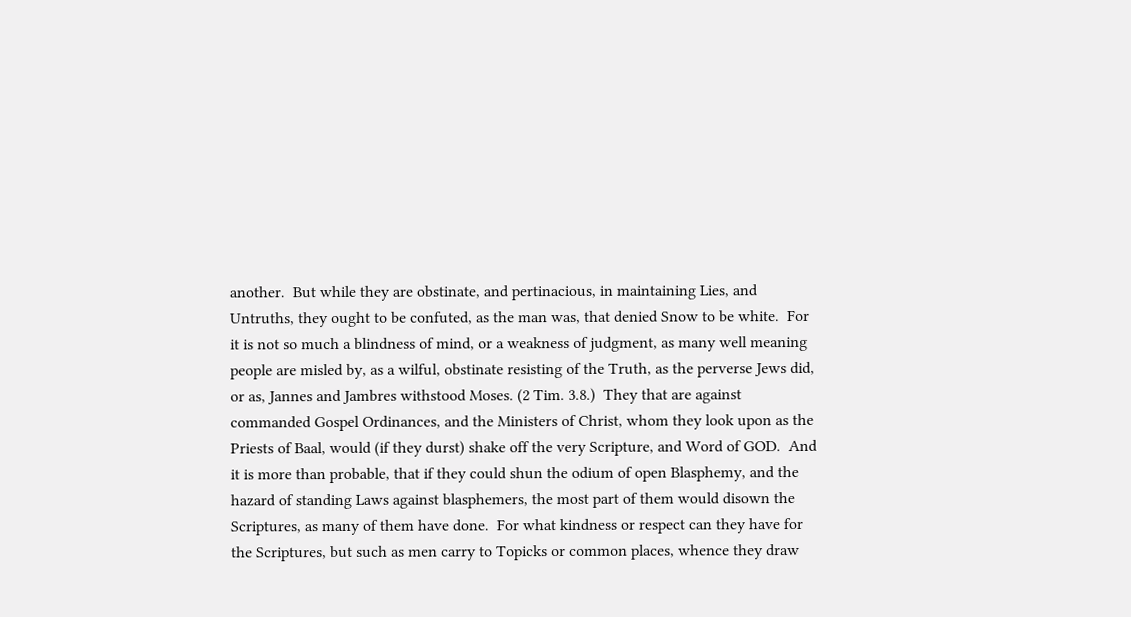another.  But while they are obstinate, and pertinacious, in maintaining Lies, and Untruths, they ought to be confuted, as the man was, that denied Snow to be white.  For it is not so much a blindness of mind, or a weakness of judgment, as many well meaning people are misled by, as a wilful, obstinate resisting of the Truth, as the perverse Jews did, or as, Jannes and Jambres withstood Moses. (2 Tim. 3.8.)  They that are against commanded Gospel Ordinances, and the Ministers of Christ, whom they look upon as the Priests of Baal, would (if they durst) shake off the very Scripture, and Word of GOD.  And it is more than probable, that if they could shun the odium of open Blasphemy, and the hazard of standing Laws against blasphemers, the most part of them would disown the Scriptures, as many of them have done.  For what kindness or respect can they have for the Scriptures, but such as men carry to Topicks or common places, whence they draw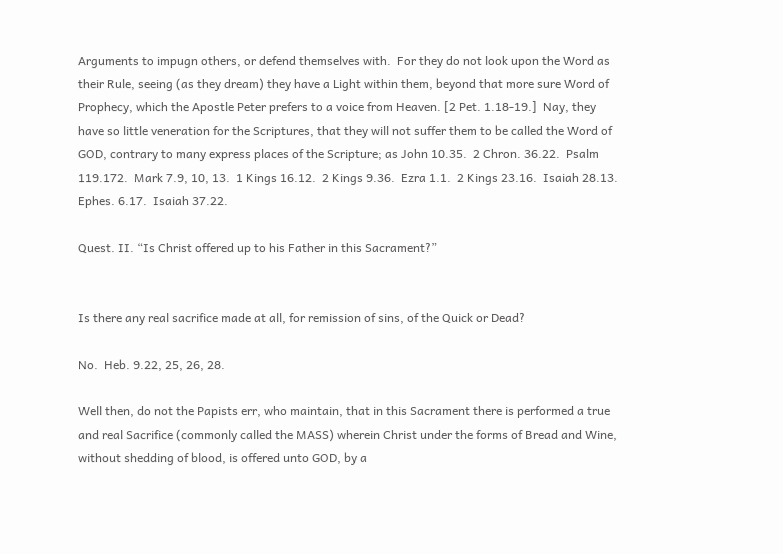Arguments to impugn others, or defend themselves with.  For they do not look upon the Word as their Rule, seeing (as they dream) they have a Light within them, beyond that more sure Word of Prophecy, which the Apostle Peter prefers to a voice from Heaven. [2 Pet. 1.18-19.]  Nay, they have so little veneration for the Scriptures, that they will not suffer them to be called the Word of GOD, contrary to many express places of the Scripture; as John 10.35.  2 Chron. 36.22.  Psalm 119.172.  Mark 7.9, 10, 13.  1 Kings 16.12.  2 Kings 9.36.  Ezra 1.1.  2 Kings 23.16.  Isaiah 28.13.  Ephes. 6.17.  Isaiah 37.22.

Quest. II. “Is Christ offered up to his Father in this Sacrament?”


Is there any real sacrifice made at all, for remission of sins, of the Quick or Dead?

No.  Heb. 9.22, 25, 26, 28.

Well then, do not the Papists err, who maintain, that in this Sacrament there is performed a true and real Sacrifice (commonly called the MASS) wherein Christ under the forms of Bread and Wine, without shedding of blood, is offered unto GOD, by a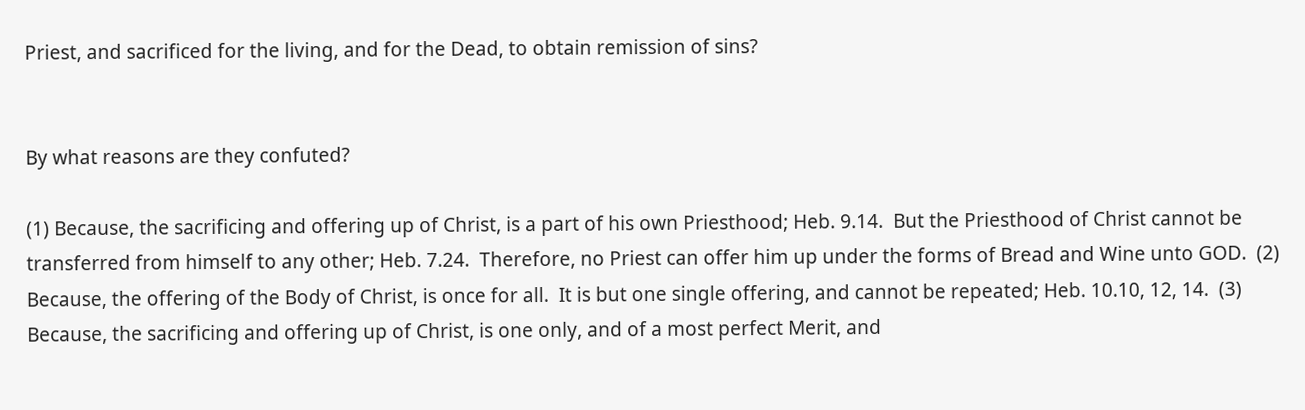Priest, and sacrificed for the living, and for the Dead, to obtain remission of sins?


By what reasons are they confuted?

(1) Because, the sacrificing and offering up of Christ, is a part of his own Priesthood; Heb. 9.14.  But the Priesthood of Christ cannot be transferred from himself to any other; Heb. 7.24.  Therefore, no Priest can offer him up under the forms of Bread and Wine unto GOD.  (2) Because, the offering of the Body of Christ, is once for all.  It is but one single offering, and cannot be repeated; Heb. 10.10, 12, 14.  (3) Because, the sacrificing and offering up of Christ, is one only, and of a most perfect Merit, and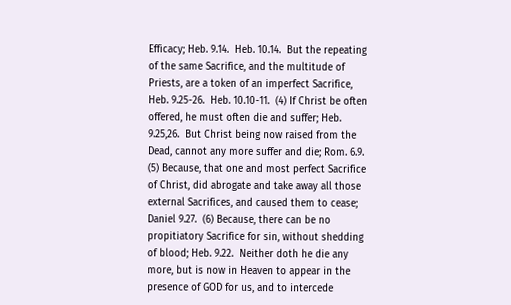Efficacy; Heb. 9.14.  Heb. 10.14.  But the repeating of the same Sacrifice, and the multitude of Priests, are a token of an imperfect Sacrifice, Heb. 9.25-26.  Heb. 10.10-11.  (4) If Christ be often offered, he must often die and suffer; Heb. 9.25,26.  But Christ being now raised from the Dead, cannot any more suffer and die; Rom. 6.9.  (5) Because, that one and most perfect Sacrifice of Christ, did abrogate and take away all those external Sacrifices, and caused them to cease; Daniel 9.27.  (6) Because, there can be no propitiatory Sacrifice for sin, without shedding of blood; Heb. 9.22.  Neither doth he die any more, but is now in Heaven to appear in the presence of GOD for us, and to intercede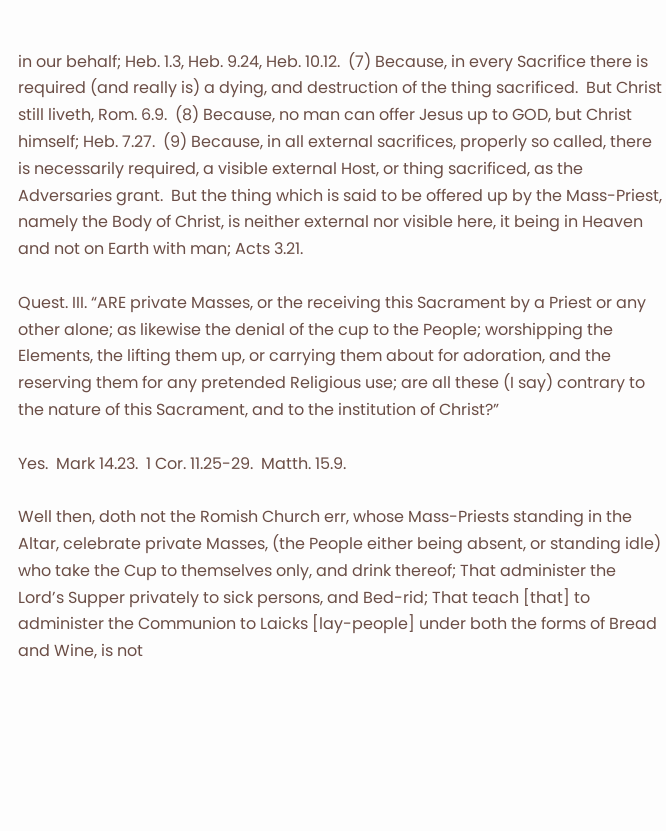in our behalf; Heb. 1.3, Heb. 9.24, Heb. 10.12.  (7) Because, in every Sacrifice there is required (and really is) a dying, and destruction of the thing sacrificed.  But Christ still liveth, Rom. 6.9.  (8) Because, no man can offer Jesus up to GOD, but Christ himself; Heb. 7.27.  (9) Because, in all external sacrifices, properly so called, there is necessarily required, a visible external Host, or thing sacrificed, as the Adversaries grant.  But the thing which is said to be offered up by the Mass-Priest, namely the Body of Christ, is neither external nor visible here, it being in Heaven and not on Earth with man; Acts 3.21.

Quest. III. “ARE private Masses, or the receiving this Sacrament by a Priest or any other alone; as likewise the denial of the cup to the People; worshipping the Elements, the lifting them up, or carrying them about for adoration, and the reserving them for any pretended Religious use; are all these (I say) contrary to the nature of this Sacrament, and to the institution of Christ?”

Yes.  Mark 14.23.  1 Cor. 11.25-29.  Matth. 15.9.

Well then, doth not the Romish Church err, whose Mass-Priests standing in the Altar, celebrate private Masses, (the People either being absent, or standing idle) who take the Cup to themselves only, and drink thereof; That administer the Lord’s Supper privately to sick persons, and Bed-rid; That teach [that] to administer the Communion to Laicks [lay-people] under both the forms of Bread and Wine, is not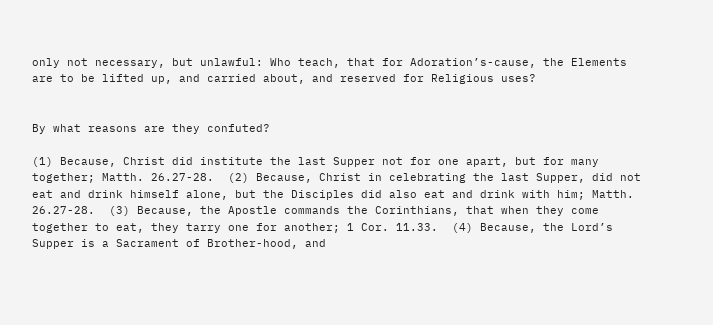only not necessary, but unlawful: Who teach, that for Adoration’s-cause, the Elements are to be lifted up, and carried about, and reserved for Religious uses?


By what reasons are they confuted?

(1) Because, Christ did institute the last Supper not for one apart, but for many together; Matth. 26.27-28.  (2) Because, Christ in celebrating the last Supper, did not eat and drink himself alone, but the Disciples did also eat and drink with him; Matth. 26.27-28.  (3) Because, the Apostle commands the Corinthians, that when they come together to eat, they tarry one for another; 1 Cor. 11.33.  (4) Because, the Lord’s Supper is a Sacrament of Brother-hood, and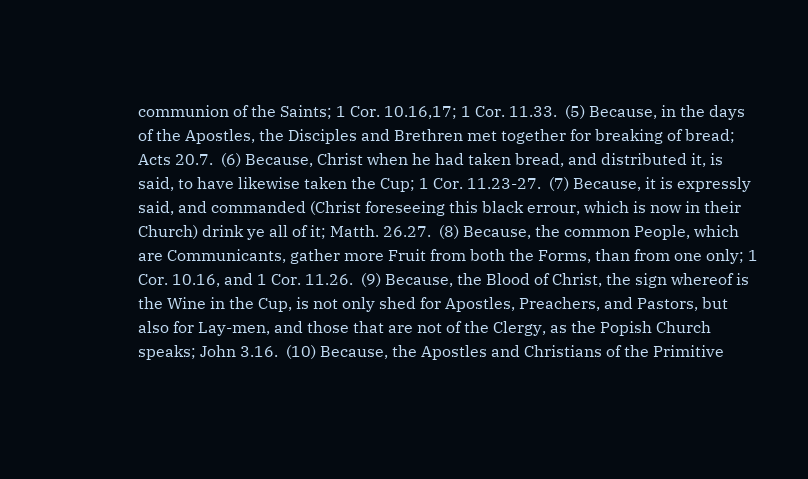communion of the Saints; 1 Cor. 10.16,17; 1 Cor. 11.33.  (5) Because, in the days of the Apostles, the Disciples and Brethren met together for breaking of bread; Acts 20.7.  (6) Because, Christ when he had taken bread, and distributed it, is said, to have likewise taken the Cup; 1 Cor. 11.23-27.  (7) Because, it is expressly said, and commanded (Christ foreseeing this black errour, which is now in their Church) drink ye all of it; Matth. 26.27.  (8) Because, the common People, which are Communicants, gather more Fruit from both the Forms, than from one only; 1 Cor. 10.16, and 1 Cor. 11.26.  (9) Because, the Blood of Christ, the sign whereof is the Wine in the Cup, is not only shed for Apostles, Preachers, and Pastors, but also for Lay-men, and those that are not of the Clergy, as the Popish Church speaks; John 3.16.  (10) Because, the Apostles and Christians of the Primitive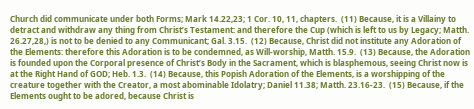Church did communicate under both Forms; Mark 14.22,23; 1 Cor. 10, 11, chapters.  (11) Because, it is a Villainy to detract and withdraw any thing from Christ’s Testament: and therefore the Cup (which is left to us by Legacy; Matth. 26.27,28,) is not to be denied to any Communicant; Gal. 3.15.  (12) Because, Christ did not institute any Adoration of the Elements: therefore this Adoration is to be condemned, as Will-worship, Matth. 15.9.  (13) Because, the Adoration is founded upon the Corporal presence of Christ’s Body in the Sacrament, which is blasphemous, seeing Christ now is at the Right Hand of GOD; Heb. 1.3.  (14) Because, this Popish Adoration of the Elements, is a worshipping of the creature together with the Creator, a most abominable Idolatry; Daniel 11.38; Matth. 23.16-23.  (15) Because, if the Elements ought to be adored, because Christ is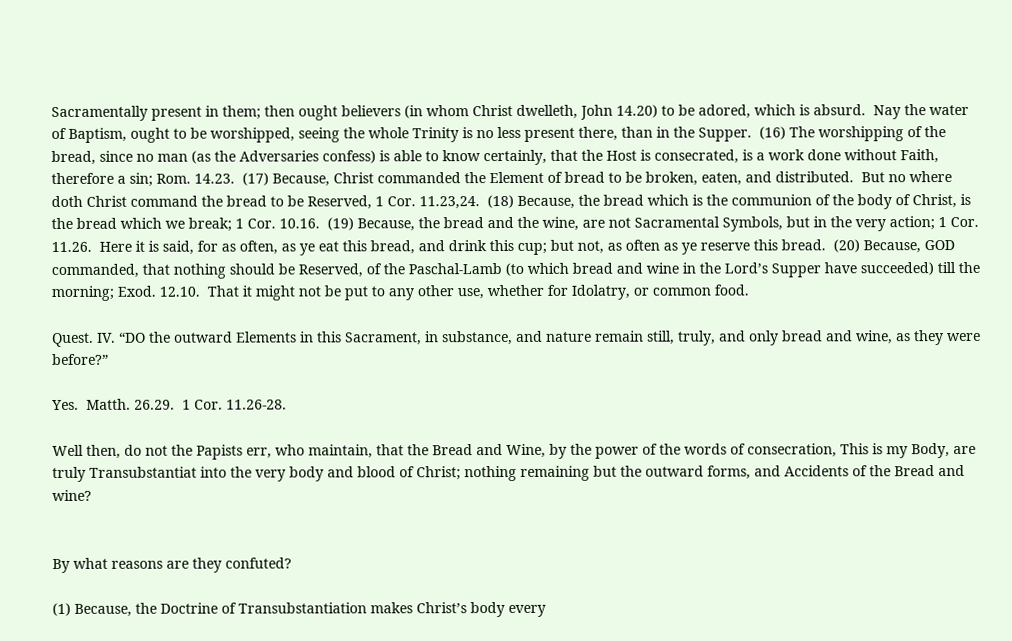Sacramentally present in them; then ought believers (in whom Christ dwelleth, John 14.20) to be adored, which is absurd.  Nay the water of Baptism, ought to be worshipped, seeing the whole Trinity is no less present there, than in the Supper.  (16) The worshipping of the bread, since no man (as the Adversaries confess) is able to know certainly, that the Host is consecrated, is a work done without Faith, therefore a sin; Rom. 14.23.  (17) Because, Christ commanded the Element of bread to be broken, eaten, and distributed.  But no where doth Christ command the bread to be Reserved, 1 Cor. 11.23,24.  (18) Because, the bread which is the communion of the body of Christ, is the bread which we break; 1 Cor. 10.16.  (19) Because, the bread and the wine, are not Sacramental Symbols, but in the very action; 1 Cor. 11.26.  Here it is said, for as often, as ye eat this bread, and drink this cup; but not, as often as ye reserve this bread.  (20) Because, GOD commanded, that nothing should be Reserved, of the Paschal-Lamb (to which bread and wine in the Lord’s Supper have succeeded) till the morning; Exod. 12.10.  That it might not be put to any other use, whether for Idolatry, or common food.

Quest. IV. “DO the outward Elements in this Sacrament, in substance, and nature remain still, truly, and only bread and wine, as they were before?”

Yes.  Matth. 26.29.  1 Cor. 11.26-28.

Well then, do not the Papists err, who maintain, that the Bread and Wine, by the power of the words of consecration, This is my Body, are truly Transubstantiat into the very body and blood of Christ; nothing remaining but the outward forms, and Accidents of the Bread and wine?


By what reasons are they confuted?

(1) Because, the Doctrine of Transubstantiation makes Christ’s body every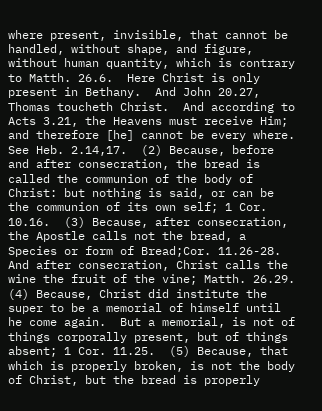where present, invisible, that cannot be handled, without shape, and figure, without human quantity, which is contrary to Matth. 26.6.  Here Christ is only present in Bethany.  And John 20.27, Thomas toucheth Christ.  And according to Acts 3.21, the Heavens must receive Him; and therefore [he] cannot be every where.  See Heb. 2.14,17.  (2) Because, before and after consecration, the bread is called the communion of the body of Christ: but nothing is said, or can be the communion of its own self; 1 Cor. 10.16.  (3) Because, after consecration, the Apostle calls not the bread, a Species or form of Bread;Cor. 11.26-28.  And after consecration, Christ calls the wine the fruit of the vine; Matth. 26.29.  (4) Because, Christ did institute the super to be a memorial of himself until he come again.  But a memorial, is not of things corporally present, but of things absent; 1 Cor. 11.25.  (5) Because, that which is properly broken, is not the body of Christ, but the bread is properly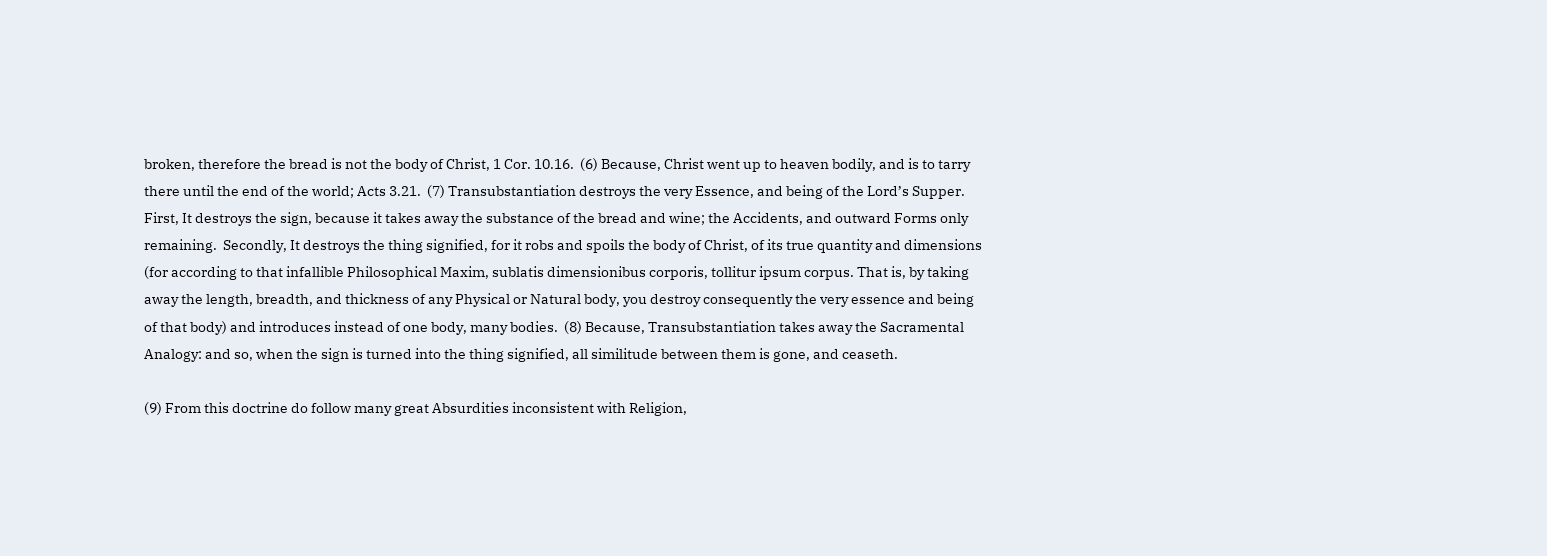broken, therefore the bread is not the body of Christ, 1 Cor. 10.16.  (6) Because, Christ went up to heaven bodily, and is to tarry there until the end of the world; Acts 3.21.  (7) Transubstantiation destroys the very Essence, and being of the Lord’s Supper.  First, It destroys the sign, because it takes away the substance of the bread and wine; the Accidents, and outward Forms only remaining.  Secondly, It destroys the thing signified, for it robs and spoils the body of Christ, of its true quantity and dimensions (for according to that infallible Philosophical Maxim, sublatis dimensionibus corporis, tollitur ipsum corpus. That is, by taking away the length, breadth, and thickness of any Physical or Natural body, you destroy consequently the very essence and being of that body) and introduces instead of one body, many bodies.  (8) Because, Transubstantiation takes away the Sacramental Analogy: and so, when the sign is turned into the thing signified, all similitude between them is gone, and ceaseth.

(9) From this doctrine do follow many great Absurdities inconsistent with Religion,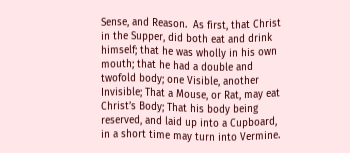Sense, and Reason.  As first, that Christ in the Supper, did both eat and drink himself; that he was wholly in his own mouth; that he had a double and twofold body; one Visible, another Invisible; That a Mouse, or Rat, may eat Christ’s Body; That his body being reserved, and laid up into a Cupboard, in a short time may turn into Vermine.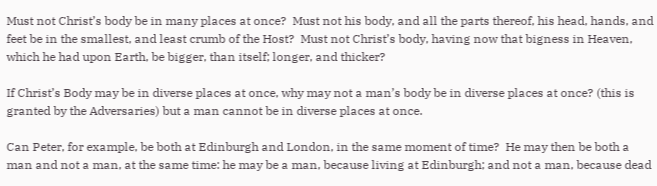Must not Christ’s body be in many places at once?  Must not his body, and all the parts thereof, his head, hands, and feet be in the smallest, and least crumb of the Host?  Must not Christ’s body, having now that bigness in Heaven, which he had upon Earth, be bigger, than itself; longer, and thicker?

If Christ’s Body may be in diverse places at once, why may not a man’s body be in diverse places at once? (this is granted by the Adversaries) but a man cannot be in diverse places at once.

Can Peter, for example, be both at Edinburgh and London, in the same moment of time?  He may then be both a man and not a man, at the same time: he may be a man, because living at Edinburgh; and not a man, because dead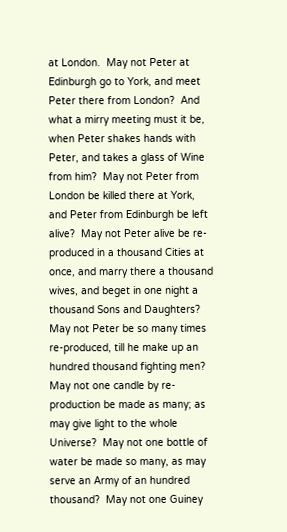at London.  May not Peter at Edinburgh go to York, and meet Peter there from London?  And what a mirry meeting must it be, when Peter shakes hands with Peter, and takes a glass of Wine from him?  May not Peter from London be killed there at York, and Peter from Edinburgh be left alive?  May not Peter alive be re-produced in a thousand Cities at once, and marry there a thousand wives, and beget in one night a thousand Sons and Daughters?  May not Peter be so many times re-produced, till he make up an hundred thousand fighting men?  May not one candle by re-production be made as many; as may give light to the whole Universe?  May not one bottle of water be made so many, as may serve an Army of an hundred thousand?  May not one Guiney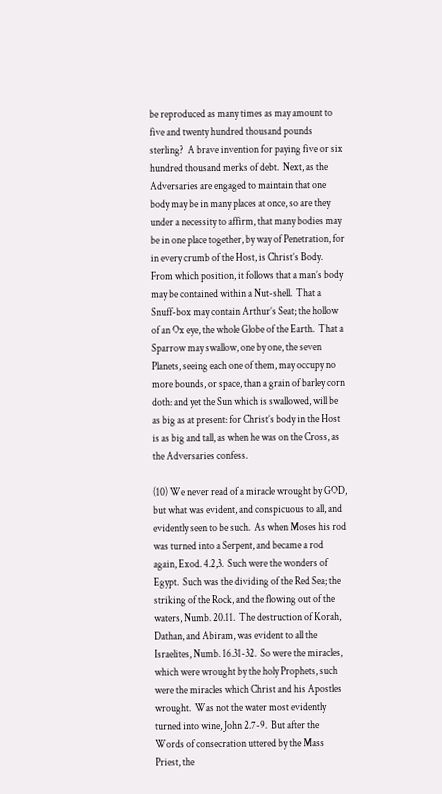be reproduced as many times as may amount to five and twenty hundred thousand pounds sterling?  A brave invention for paying five or six hundred thousand merks of debt.  Next, as the Adversaries are engaged to maintain that one body may be in many places at once, so are they under a necessity to affirm, that many bodies may be in one place together, by way of Penetration, for in every crumb of the Host, is Christ’s Body.  From which position, it follows that a man’s body may be contained within a Nut-shell.  That a Snuff-box may contain Arthur’s Seat; the hollow of an Ox eye, the whole Globe of the Earth.  That a Sparrow may swallow, one by one, the seven Planets, seeing each one of them, may occupy no more bounds, or space, than a grain of barley corn doth: and yet the Sun which is swallowed, will be as big as at present: for Christ’s body in the Host is as big and tall, as when he was on the Cross, as the Adversaries confess.

(10) We never read of a miracle wrought by GOD, but what was evident, and conspicuous to all, and evidently seen to be such.  As when Moses his rod was turned into a Serpent, and became a rod again, Exod. 4.2,3.  Such were the wonders of Egypt.  Such was the dividing of the Red Sea; the striking of the Rock, and the flowing out of the waters, Numb. 20.11.  The destruction of Korah, Dathan, and Abiram, was evident to all the Israelites, Numb. 16.31-32.  So were the miracles, which were wrought by the holy Prophets, such were the miracles which Christ and his Apostles wrought.  Was not the water most evidently turned into wine, John 2.7-9.  But after the Words of consecration uttered by the Mass Priest, the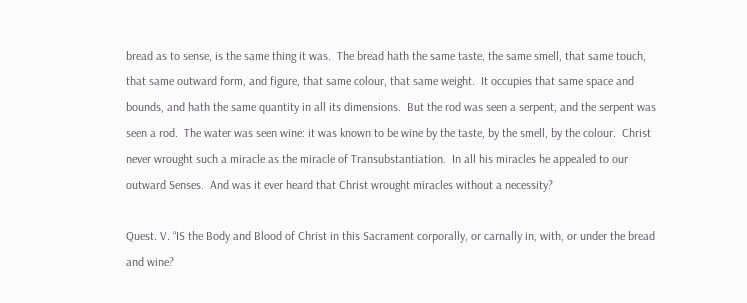bread as to sense, is the same thing it was.  The bread hath the same taste, the same smell, that same touch, that same outward form, and figure, that same colour, that same weight.  It occupies that same space and bounds, and hath the same quantity in all its dimensions.  But the rod was seen a serpent, and the serpent was seen a rod.  The water was seen wine: it was known to be wine by the taste, by the smell, by the colour.  Christ never wrought such a miracle as the miracle of Transubstantiation.  In all his miracles he appealed to our outward Senses.  And was it ever heard that Christ wrought miracles without a necessity?

Quest. V. “IS the Body and Blood of Christ in this Sacrament corporally, or carnally in, with, or under the bread and wine?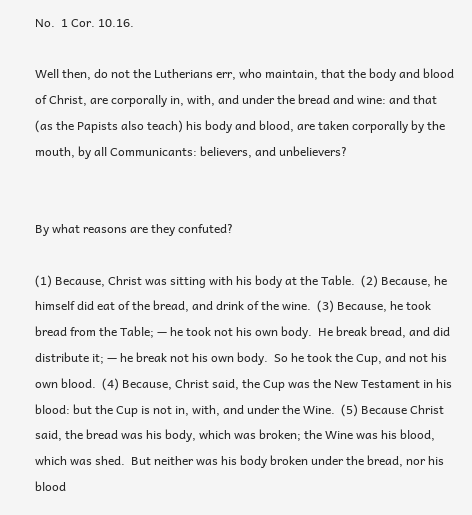No.  1 Cor. 10.16.

Well then, do not the Lutherians err, who maintain, that the body and blood of Christ, are corporally in, with, and under the bread and wine: and that (as the Papists also teach) his body and blood, are taken corporally by the mouth, by all Communicants: believers, and unbelievers?


By what reasons are they confuted?

(1) Because, Christ was sitting with his body at the Table.  (2) Because, he himself did eat of the bread, and drink of the wine.  (3) Because, he took bread from the Table; — he took not his own body.  He break bread, and did distribute it; — he break not his own body.  So he took the Cup, and not his own blood.  (4) Because, Christ said, the Cup was the New Testament in his blood: but the Cup is not in, with, and under the Wine.  (5) Because Christ said, the bread was his body, which was broken; the Wine was his blood, which was shed.  But neither was his body broken under the bread, nor his blood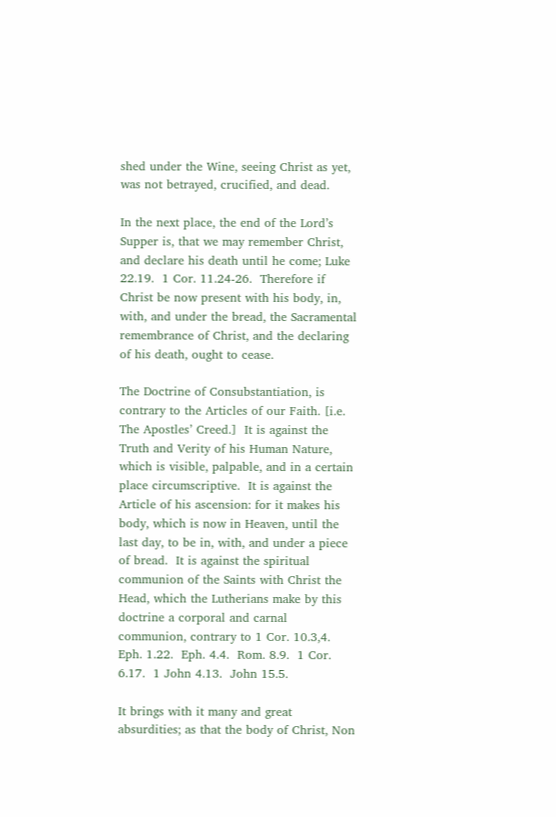shed under the Wine, seeing Christ as yet, was not betrayed, crucified, and dead.

In the next place, the end of the Lord’s Supper is, that we may remember Christ, and declare his death until he come; Luke 22.19.  1 Cor. 11.24-26.  Therefore if Christ be now present with his body, in, with, and under the bread, the Sacramental remembrance of Christ, and the declaring of his death, ought to cease.

The Doctrine of Consubstantiation, is contrary to the Articles of our Faith. [i.e. The Apostles’ Creed.]  It is against the Truth and Verity of his Human Nature, which is visible, palpable, and in a certain place circumscriptive.  It is against the Article of his ascension: for it makes his body, which is now in Heaven, until the last day, to be in, with, and under a piece of bread.  It is against the spiritual communion of the Saints with Christ the Head, which the Lutherians make by this doctrine a corporal and carnal communion, contrary to 1 Cor. 10.3,4.  Eph. 1.22.  Eph. 4.4.  Rom. 8.9.  1 Cor. 6.17.  1 John 4.13.  John 15.5.

It brings with it many and great absurdities; as that the body of Christ, Non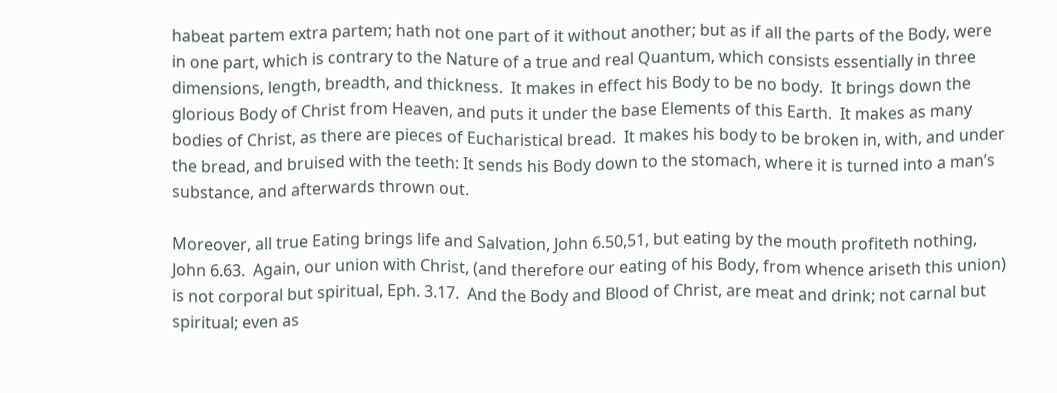habeat partem extra partem; hath not one part of it without another; but as if all the parts of the Body, were in one part, which is contrary to the Nature of a true and real Quantum, which consists essentially in three dimensions, length, breadth, and thickness.  It makes in effect his Body to be no body.  It brings down the glorious Body of Christ from Heaven, and puts it under the base Elements of this Earth.  It makes as many bodies of Christ, as there are pieces of Eucharistical bread.  It makes his body to be broken in, with, and under the bread, and bruised with the teeth: It sends his Body down to the stomach, where it is turned into a man’s substance, and afterwards thrown out.

Moreover, all true Eating brings life and Salvation, John 6.50,51, but eating by the mouth profiteth nothing, John 6.63.  Again, our union with Christ, (and therefore our eating of his Body, from whence ariseth this union) is not corporal but spiritual, Eph. 3.17.  And the Body and Blood of Christ, are meat and drink; not carnal but spiritual; even as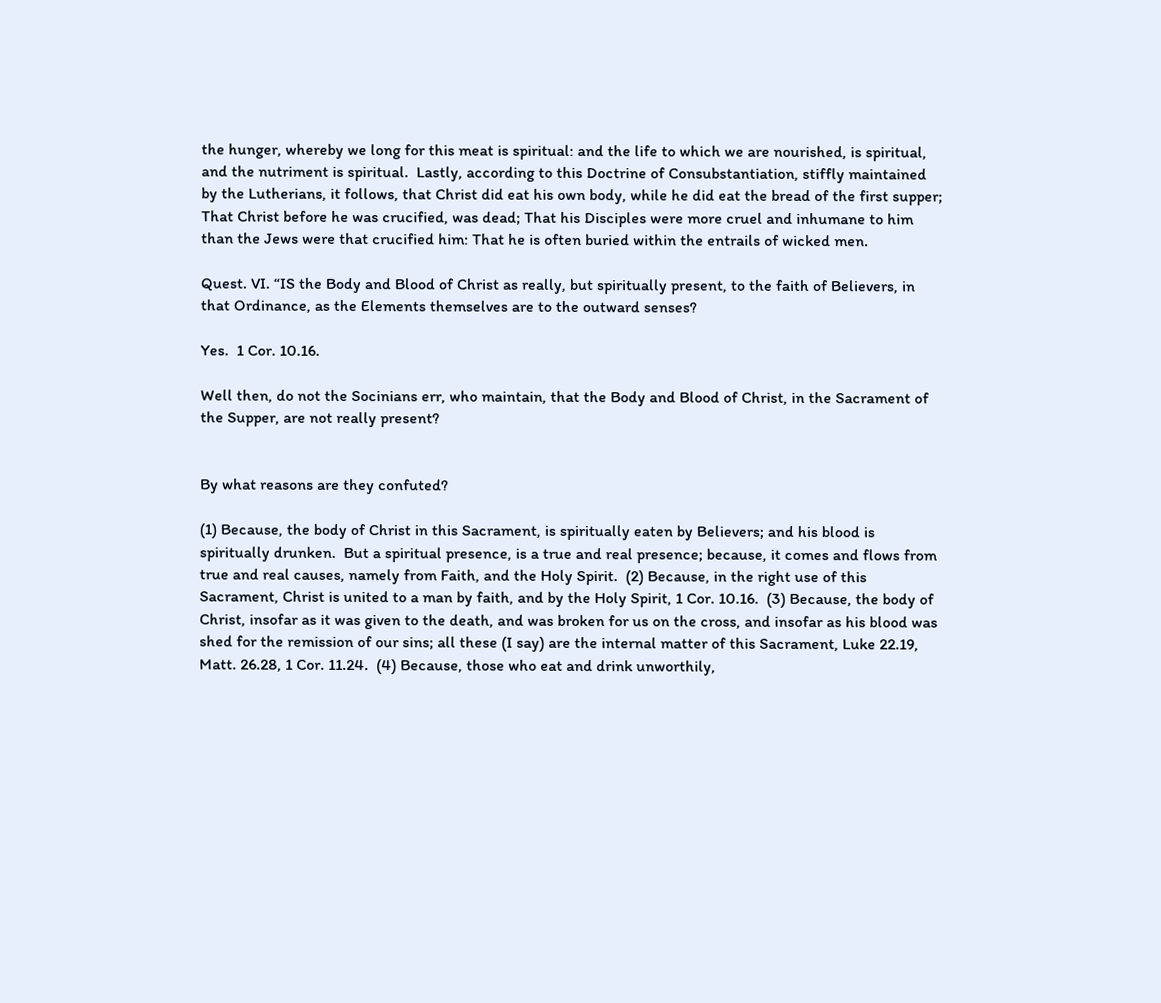the hunger, whereby we long for this meat is spiritual: and the life to which we are nourished, is spiritual, and the nutriment is spiritual.  Lastly, according to this Doctrine of Consubstantiation, stiffly maintained by the Lutherians, it follows, that Christ did eat his own body, while he did eat the bread of the first supper;  That Christ before he was crucified, was dead; That his Disciples were more cruel and inhumane to him than the Jews were that crucified him: That he is often buried within the entrails of wicked men.

Quest. VI. “IS the Body and Blood of Christ as really, but spiritually present, to the faith of Believers, in that Ordinance, as the Elements themselves are to the outward senses?

Yes.  1 Cor. 10.16.

Well then, do not the Socinians err, who maintain, that the Body and Blood of Christ, in the Sacrament of the Supper, are not really present?


By what reasons are they confuted?

(1) Because, the body of Christ in this Sacrament, is spiritually eaten by Believers; and his blood is spiritually drunken.  But a spiritual presence, is a true and real presence; because, it comes and flows from true and real causes, namely from Faith, and the Holy Spirit.  (2) Because, in the right use of this Sacrament, Christ is united to a man by faith, and by the Holy Spirit, 1 Cor. 10.16.  (3) Because, the body of Christ, insofar as it was given to the death, and was broken for us on the cross, and insofar as his blood was shed for the remission of our sins; all these (I say) are the internal matter of this Sacrament, Luke 22.19, Matt. 26.28, 1 Cor. 11.24.  (4) Because, those who eat and drink unworthily,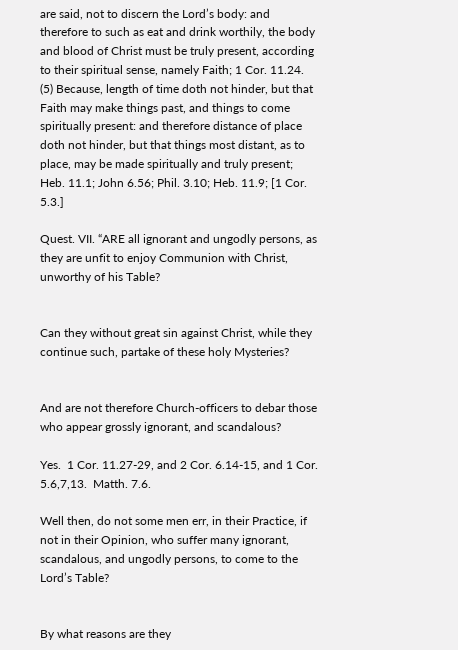are said, not to discern the Lord’s body: and therefore to such as eat and drink worthily, the body and blood of Christ must be truly present, according to their spiritual sense, namely Faith; 1 Cor. 11.24.  (5) Because, length of time doth not hinder, but that Faith may make things past, and things to come spiritually present: and therefore distance of place doth not hinder, but that things most distant, as to place, may be made spiritually and truly present; Heb. 11.1; John 6.56; Phil. 3.10; Heb. 11.9; [1 Cor. 5.3.]

Quest. VII. “ARE all ignorant and ungodly persons, as they are unfit to enjoy Communion with Christ, unworthy of his Table?


Can they without great sin against Christ, while they continue such, partake of these holy Mysteries?


And are not therefore Church-officers to debar those who appear grossly ignorant, and scandalous?

Yes.  1 Cor. 11.27-29, and 2 Cor. 6.14-15, and 1 Cor. 5.6,7,13.  Matth. 7.6.

Well then, do not some men err, in their Practice, if not in their Opinion, who suffer many ignorant, scandalous, and ungodly persons, to come to the Lord’s Table?


By what reasons are they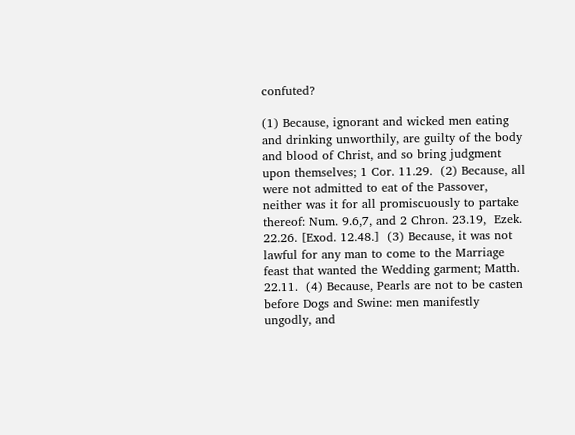confuted?

(1) Because, ignorant and wicked men eating and drinking unworthily, are guilty of the body and blood of Christ, and so bring judgment upon themselves; 1 Cor. 11.29.  (2) Because, all were not admitted to eat of the Passover, neither was it for all promiscuously to partake thereof: Num. 9.6,7, and 2 Chron. 23.19,  Ezek. 22.26. [Exod. 12.48.]  (3) Because, it was not lawful for any man to come to the Marriage feast that wanted the Wedding garment; Matth. 22.11.  (4) Because, Pearls are not to be casten before Dogs and Swine: men manifestly ungodly, and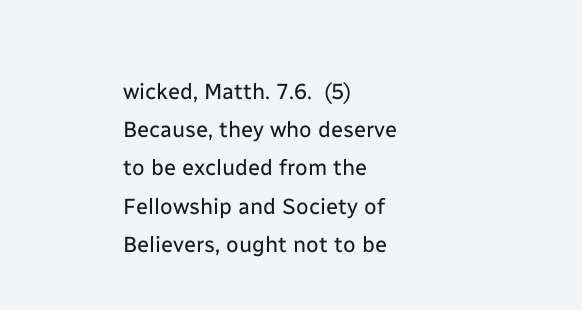wicked, Matth. 7.6.  (5) Because, they who deserve to be excluded from the Fellowship and Society of Believers, ought not to be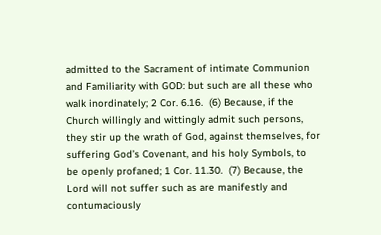admitted to the Sacrament of intimate Communion and Familiarity with GOD: but such are all these who walk inordinately; 2 Cor. 6.16.  (6) Because, if the Church willingly and wittingly admit such persons, they stir up the wrath of God, against themselves, for suffering God’s Covenant, and his holy Symbols, to be openly profaned; 1 Cor. 11.30.  (7) Because, the Lord will not suffer such as are manifestly and contumaciously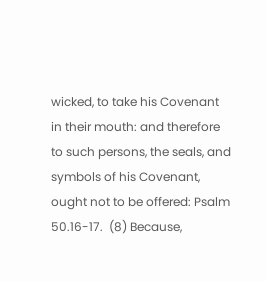wicked, to take his Covenant in their mouth: and therefore to such persons, the seals, and symbols of his Covenant, ought not to be offered: Psalm 50.16-17.  (8) Because,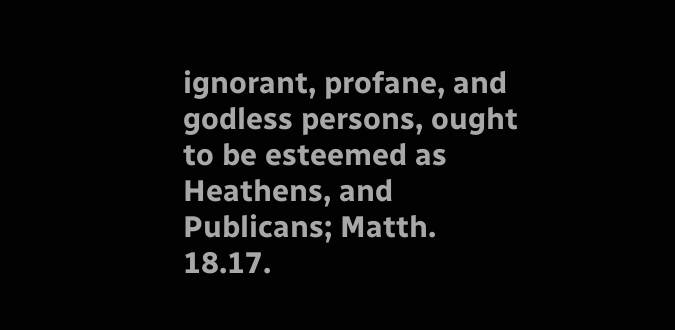ignorant, profane, and godless persons, ought to be esteemed as Heathens, and Publicans; Matth. 18.17.